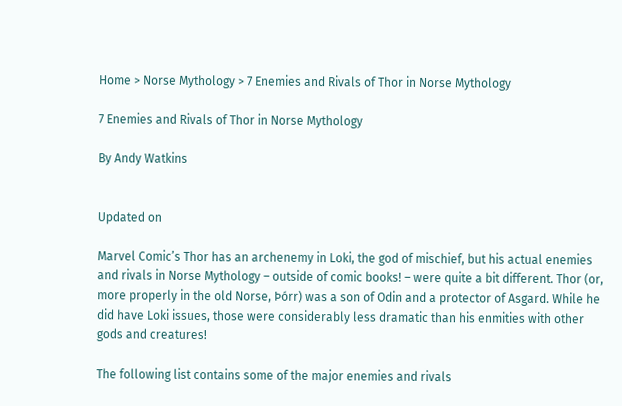Home > Norse Mythology > 7 Enemies and Rivals of Thor in Norse Mythology

7 Enemies and Rivals of Thor in Norse Mythology

By Andy Watkins


Updated on

Marvel Comic’s Thor has an archenemy in Loki, the god of mischief, but his actual enemies and rivals in Norse Mythology – outside of comic books! – were quite a bit different. Thor (or, more properly in the old Norse, Þórr) was a son of Odin and a protector of Asgard. While he did have Loki issues, those were considerably less dramatic than his enmities with other gods and creatures!

The following list contains some of the major enemies and rivals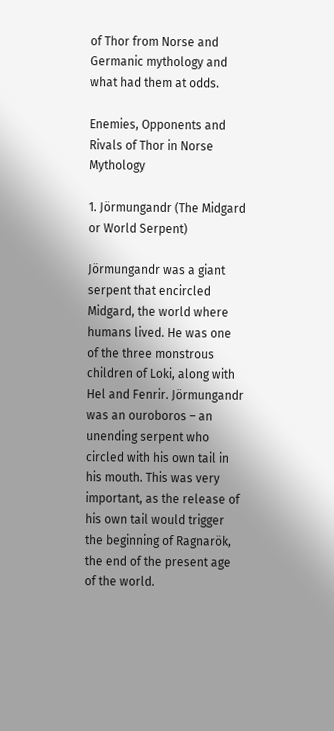of Thor from Norse and Germanic mythology and what had them at odds.

Enemies, Opponents and Rivals of Thor in Norse Mythology

1. Jörmungandr (The Midgard or World Serpent)

Jörmungandr was a giant serpent that encircled Midgard, the world where humans lived. He was one of the three monstrous children of Loki, along with Hel and Fenrir. Jörmungandr was an ouroboros – an unending serpent who circled with his own tail in his mouth. This was very important, as the release of his own tail would trigger the beginning of Ragnarök, the end of the present age of the world.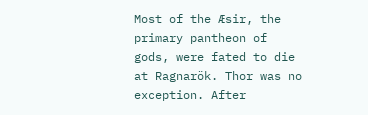Most of the Æsir, the primary pantheon of gods, were fated to die at Ragnarök. Thor was no exception. After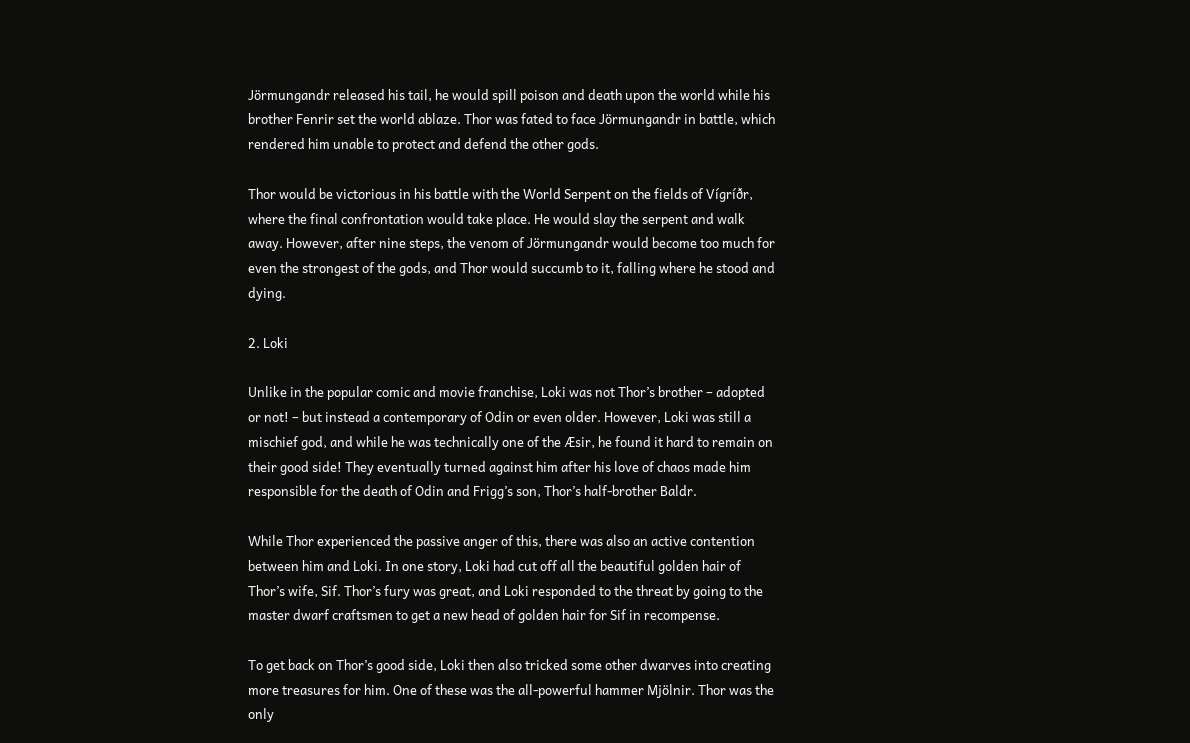Jörmungandr released his tail, he would spill poison and death upon the world while his brother Fenrir set the world ablaze. Thor was fated to face Jörmungandr in battle, which rendered him unable to protect and defend the other gods.

Thor would be victorious in his battle with the World Serpent on the fields of Vígríðr, where the final confrontation would take place. He would slay the serpent and walk away. However, after nine steps, the venom of Jörmungandr would become too much for even the strongest of the gods, and Thor would succumb to it, falling where he stood and dying.

2. Loki

Unlike in the popular comic and movie franchise, Loki was not Thor’s brother – adopted or not! – but instead a contemporary of Odin or even older. However, Loki was still a mischief god, and while he was technically one of the Æsir, he found it hard to remain on their good side! They eventually turned against him after his love of chaos made him responsible for the death of Odin and Frigg’s son, Thor’s half-brother Baldr.

While Thor experienced the passive anger of this, there was also an active contention between him and Loki. In one story, Loki had cut off all the beautiful golden hair of Thor’s wife, Sif. Thor’s fury was great, and Loki responded to the threat by going to the master dwarf craftsmen to get a new head of golden hair for Sif in recompense.

To get back on Thor’s good side, Loki then also tricked some other dwarves into creating more treasures for him. One of these was the all-powerful hammer Mjölnir. Thor was the only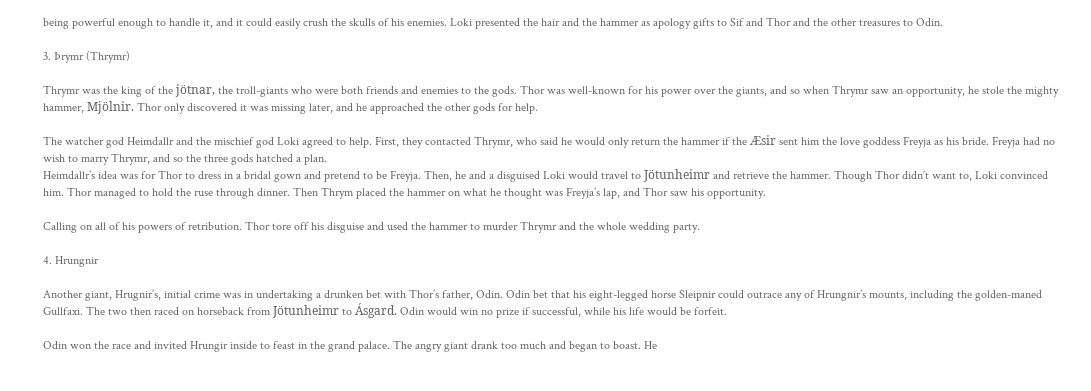being powerful enough to handle it, and it could easily crush the skulls of his enemies. Loki presented the hair and the hammer as apology gifts to Sif and Thor and the other treasures to Odin.

3. Þrymr (Thrymr)

Thrymr was the king of the jötnar, the troll-giants who were both friends and enemies to the gods. Thor was well-known for his power over the giants, and so when Thrymr saw an opportunity, he stole the mighty hammer, Mjölnir. Thor only discovered it was missing later, and he approached the other gods for help.

The watcher god Heimdallr and the mischief god Loki agreed to help. First, they contacted Thrymr, who said he would only return the hammer if the Æsir sent him the love goddess Freyja as his bride. Freyja had no wish to marry Thrymr, and so the three gods hatched a plan.
Heimdallr’s idea was for Thor to dress in a bridal gown and pretend to be Freyja. Then, he and a disguised Loki would travel to Jötunheimr and retrieve the hammer. Though Thor didn’t want to, Loki convinced him. Thor managed to hold the ruse through dinner. Then Thrym placed the hammer on what he thought was Freyja’s lap, and Thor saw his opportunity.

Calling on all of his powers of retribution. Thor tore off his disguise and used the hammer to murder Thrymr and the whole wedding party.

4. Hrungnir

Another giant, Hrugnir’s, initial crime was in undertaking a drunken bet with Thor’s father, Odin. Odin bet that his eight-legged horse Sleipnir could outrace any of Hrungnir’s mounts, including the golden-maned Gullfaxi. The two then raced on horseback from Jötunheimr to Ásgard. Odin would win no prize if successful, while his life would be forfeit.

Odin won the race and invited Hrungir inside to feast in the grand palace. The angry giant drank too much and began to boast. He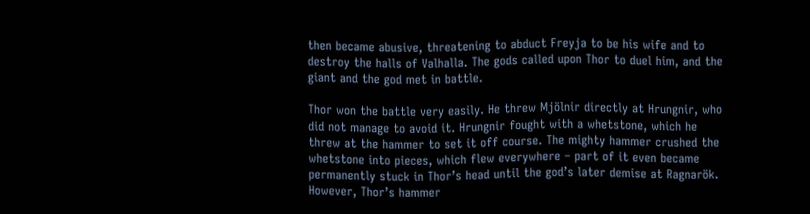then became abusive, threatening to abduct Freyja to be his wife and to destroy the halls of Valhalla. The gods called upon Thor to duel him, and the giant and the god met in battle.

Thor won the battle very easily. He threw Mjölnir directly at Hrungnir, who did not manage to avoid it. Hrungnir fought with a whetstone, which he threw at the hammer to set it off course. The mighty hammer crushed the whetstone into pieces, which flew everywhere – part of it even became permanently stuck in Thor’s head until the god’s later demise at Ragnarök. However, Thor’s hammer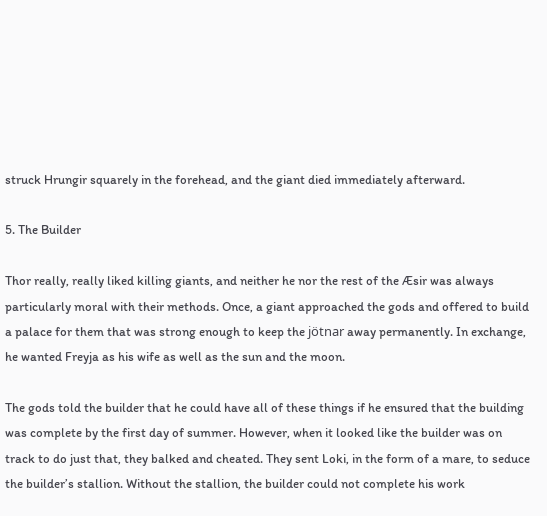struck Hrungir squarely in the forehead, and the giant died immediately afterward.

5. The Builder

Thor really, really liked killing giants, and neither he nor the rest of the Æsir was always particularly moral with their methods. Once, a giant approached the gods and offered to build a palace for them that was strong enough to keep the jötnar away permanently. In exchange, he wanted Freyja as his wife as well as the sun and the moon.

The gods told the builder that he could have all of these things if he ensured that the building was complete by the first day of summer. However, when it looked like the builder was on track to do just that, they balked and cheated. They sent Loki, in the form of a mare, to seduce the builder’s stallion. Without the stallion, the builder could not complete his work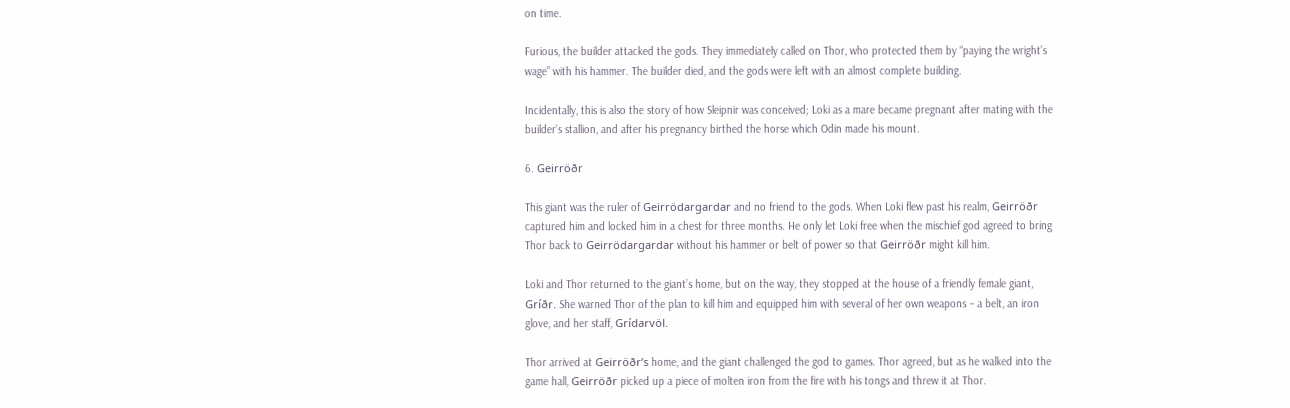on time.

Furious, the builder attacked the gods. They immediately called on Thor, who protected them by “paying the wright’s wage” with his hammer. The builder died, and the gods were left with an almost complete building.

Incidentally, this is also the story of how Sleipnir was conceived; Loki as a mare became pregnant after mating with the builder’s stallion, and after his pregnancy birthed the horse which Odin made his mount.

6. Geirröðr

This giant was the ruler of Geirrödargardar and no friend to the gods. When Loki flew past his realm, Geirröðr captured him and locked him in a chest for three months. He only let Loki free when the mischief god agreed to bring Thor back to Geirrödargardar without his hammer or belt of power so that Geirröðr might kill him.

Loki and Thor returned to the giant’s home, but on the way, they stopped at the house of a friendly female giant, Gríðr. She warned Thor of the plan to kill him and equipped him with several of her own weapons – a belt, an iron glove, and her staff, Grídarvöl.

Thor arrived at Geirröðr’s home, and the giant challenged the god to games. Thor agreed, but as he walked into the game hall, Geirröðr picked up a piece of molten iron from the fire with his tongs and threw it at Thor.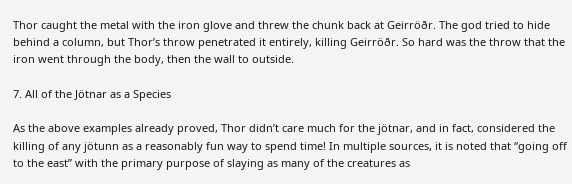Thor caught the metal with the iron glove and threw the chunk back at Geirröðr. The god tried to hide behind a column, but Thor’s throw penetrated it entirely, killing Geirröðr. So hard was the throw that the iron went through the body, then the wall to outside.

7. All of the Jötnar as a Species

As the above examples already proved, Thor didn’t care much for the jötnar, and in fact, considered the killing of any jötunn as a reasonably fun way to spend time! In multiple sources, it is noted that “going off to the east” with the primary purpose of slaying as many of the creatures as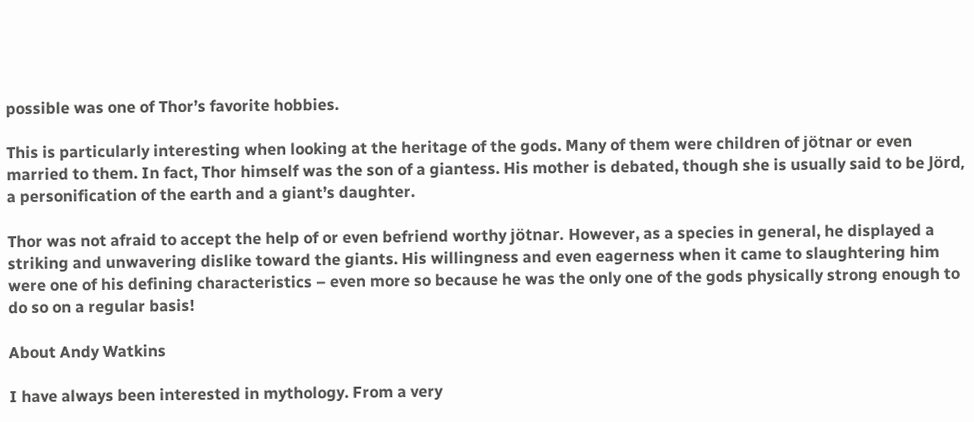possible was one of Thor’s favorite hobbies.

This is particularly interesting when looking at the heritage of the gods. Many of them were children of jötnar or even married to them. In fact, Thor himself was the son of a giantess. His mother is debated, though she is usually said to be Jörd, a personification of the earth and a giant’s daughter.

Thor was not afraid to accept the help of or even befriend worthy jötnar. However, as a species in general, he displayed a striking and unwavering dislike toward the giants. His willingness and even eagerness when it came to slaughtering him were one of his defining characteristics – even more so because he was the only one of the gods physically strong enough to do so on a regular basis!

About Andy Watkins

I have always been interested in mythology. From a very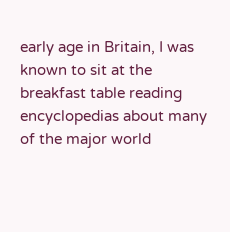early age in Britain, I was known to sit at the breakfast table reading encyclopedias about many of the major world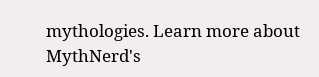mythologies. Learn more about MythNerd's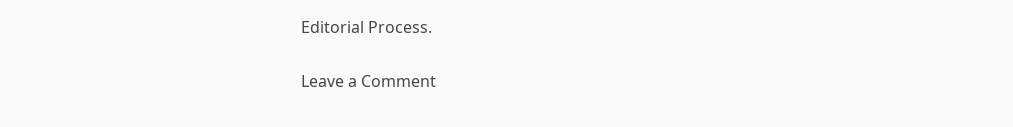Editorial Process.

Leave a Comment